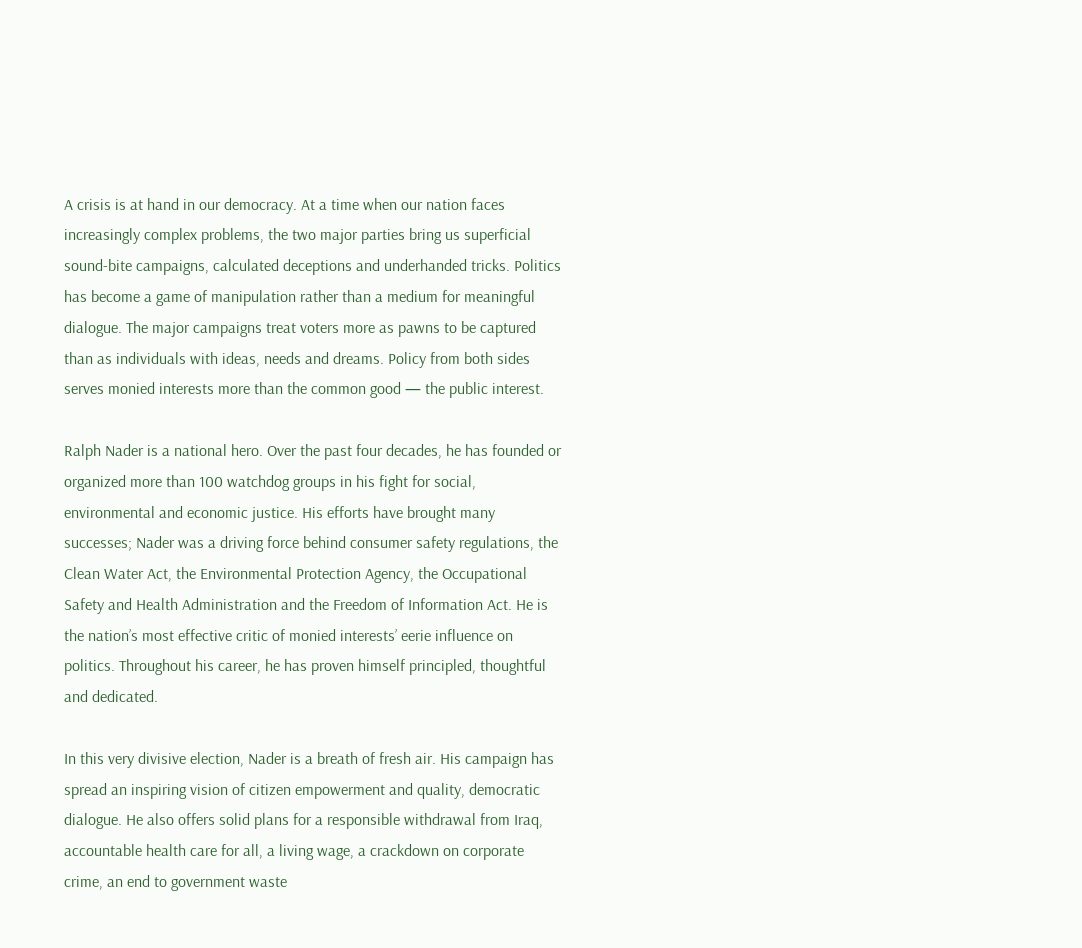A crisis is at hand in our democracy. At a time when our nation faces increasingly complex problems, the two major parties bring us superficial sound-bite campaigns, calculated deceptions and underhanded tricks. Politics has become a game of manipulation rather than a medium for meaningful dialogue. The major campaigns treat voters more as pawns to be captured than as individuals with ideas, needs and dreams. Policy from both sides serves monied interests more than the common good — the public interest.

Ralph Nader is a national hero. Over the past four decades, he has founded or organized more than 100 watchdog groups in his fight for social, environmental and economic justice. His efforts have brought many successes; Nader was a driving force behind consumer safety regulations, the Clean Water Act, the Environmental Protection Agency, the Occupational Safety and Health Administration and the Freedom of Information Act. He is the nation’s most effective critic of monied interests’ eerie influence on politics. Throughout his career, he has proven himself principled, thoughtful and dedicated.

In this very divisive election, Nader is a breath of fresh air. His campaign has spread an inspiring vision of citizen empowerment and quality, democratic dialogue. He also offers solid plans for a responsible withdrawal from Iraq, accountable health care for all, a living wage, a crackdown on corporate crime, an end to government waste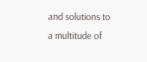and solutions to a multitude of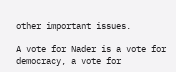other important issues.

A vote for Nader is a vote for democracy, a vote for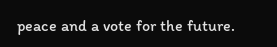peace and a vote for the future.